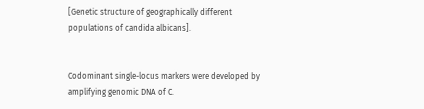[Genetic structure of geographically different populations of candida albicans].


Codominant single-locus markers were developed by amplifying genomic DNA of C.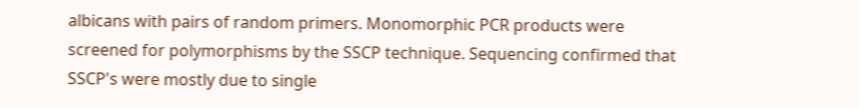albicans with pairs of random primers. Monomorphic PCR products were screened for polymorphisms by the SSCP technique. Sequencing confirmed that SSCP's were mostly due to single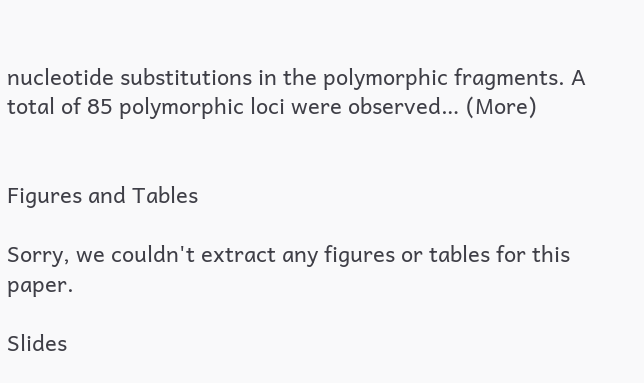nucleotide substitutions in the polymorphic fragments. A total of 85 polymorphic loci were observed… (More)


Figures and Tables

Sorry, we couldn't extract any figures or tables for this paper.

Slides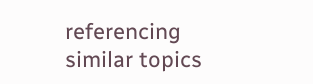referencing similar topics